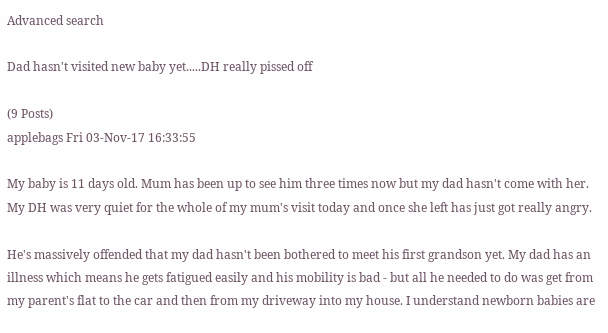Advanced search

Dad hasn't visited new baby yet.....DH really pissed off

(9 Posts)
applebags Fri 03-Nov-17 16:33:55

My baby is 11 days old. Mum has been up to see him three times now but my dad hasn't come with her. My DH was very quiet for the whole of my mum's visit today and once she left has just got really angry.

He's massively offended that my dad hasn't been bothered to meet his first grandson yet. My dad has an illness which means he gets fatigued easily and his mobility is bad - but all he needed to do was get from my parent's flat to the car and then from my driveway into my house. I understand newborn babies are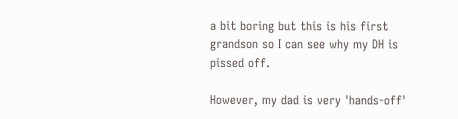a bit boring but this is his first grandson so I can see why my DH is pissed off.

However, my dad is very 'hands-off'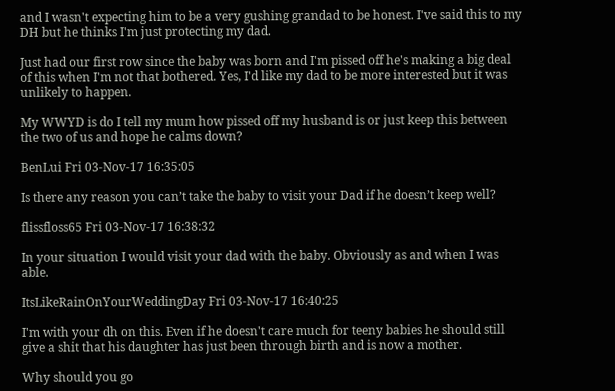and I wasn't expecting him to be a very gushing grandad to be honest. I've said this to my DH but he thinks I'm just protecting my dad.

Just had our first row since the baby was born and I'm pissed off he's making a big deal of this when I'm not that bothered. Yes, I'd like my dad to be more interested but it was unlikely to happen.

My WWYD is do I tell my mum how pissed off my husband is or just keep this between the two of us and hope he calms down?

BenLui Fri 03-Nov-17 16:35:05

Is there any reason you can’t take the baby to visit your Dad if he doesn’t keep well?

flissfloss65 Fri 03-Nov-17 16:38:32

In your situation I would visit your dad with the baby. Obviously as and when I was able.

ItsLikeRainOnYourWeddingDay Fri 03-Nov-17 16:40:25

I'm with your dh on this. Even if he doesn't care much for teeny babies he should still give a shit that his daughter has just been through birth and is now a mother.

Why should you go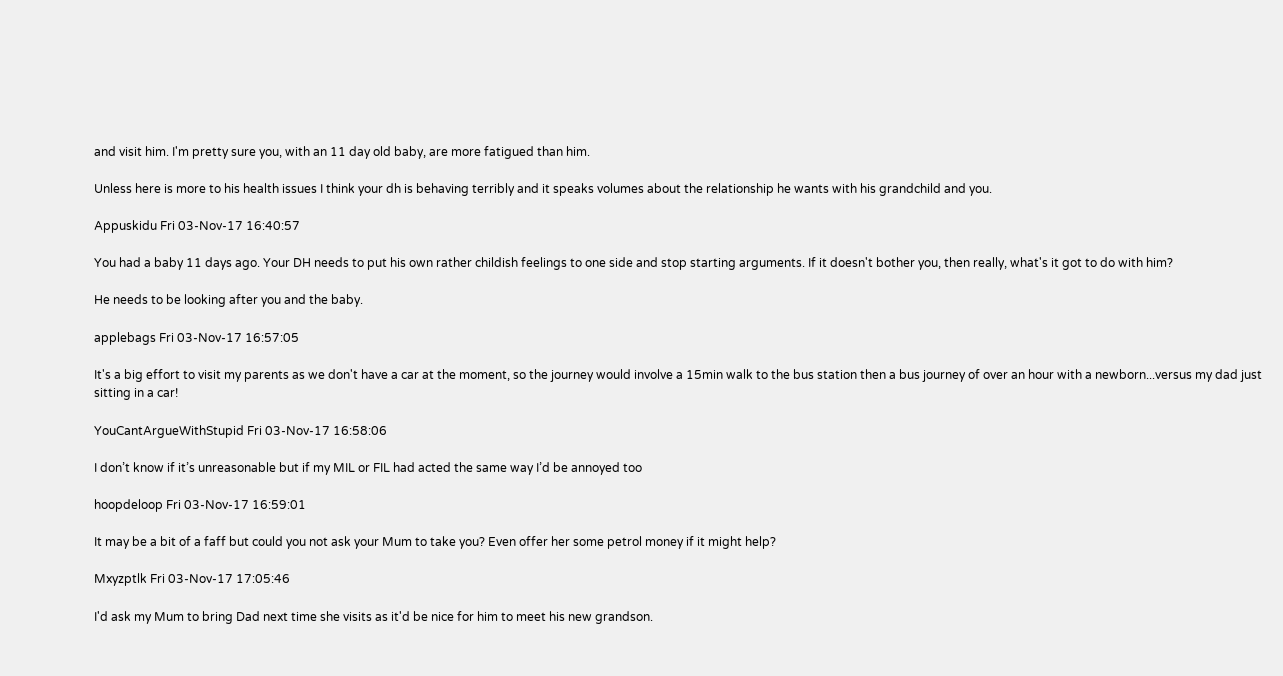and visit him. I'm pretty sure you, with an 11 day old baby, are more fatigued than him.

Unless here is more to his health issues I think your dh is behaving terribly and it speaks volumes about the relationship he wants with his grandchild and you.

Appuskidu Fri 03-Nov-17 16:40:57

You had a baby 11 days ago. Your DH needs to put his own rather childish feelings to one side and stop starting arguments. If it doesn't bother you, then really, what's it got to do with him?

He needs to be looking after you and the baby.

applebags Fri 03-Nov-17 16:57:05

It's a big effort to visit my parents as we don't have a car at the moment, so the journey would involve a 15min walk to the bus station then a bus journey of over an hour with a newborn...versus my dad just sitting in a car!

YouCantArgueWithStupid Fri 03-Nov-17 16:58:06

I don’t know if it’s unreasonable but if my MIL or FIL had acted the same way I’d be annoyed too

hoopdeloop Fri 03-Nov-17 16:59:01

It may be a bit of a faff but could you not ask your Mum to take you? Even offer her some petrol money if it might help?

Mxyzptlk Fri 03-Nov-17 17:05:46

I'd ask my Mum to bring Dad next time she visits as it'd be nice for him to meet his new grandson.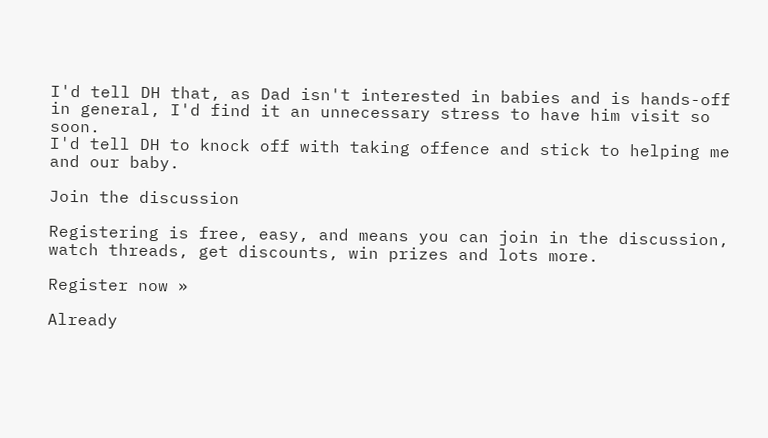I'd tell DH that, as Dad isn't interested in babies and is hands-off in general, I'd find it an unnecessary stress to have him visit so soon.
I'd tell DH to knock off with taking offence and stick to helping me and our baby.

Join the discussion

Registering is free, easy, and means you can join in the discussion, watch threads, get discounts, win prizes and lots more.

Register now »

Already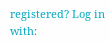registered? Log in with: